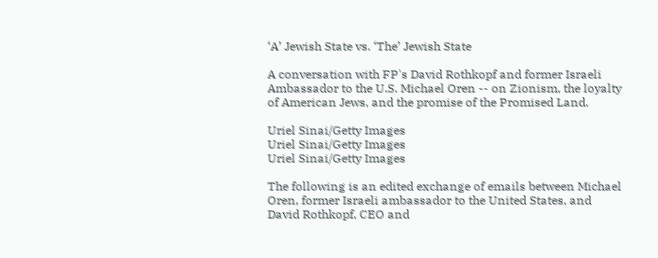‘A’ Jewish State vs. ‘The’ Jewish State

A conversation with FP's David Rothkopf and former Israeli Ambassador to the U.S. Michael Oren -- on Zionism, the loyalty of American Jews, and the promise of the Promised Land.

Uriel Sinai/Getty Images
Uriel Sinai/Getty Images
Uriel Sinai/Getty Images

The following is an edited exchange of emails between Michael Oren, former Israeli ambassador to the United States, and David Rothkopf, CEO and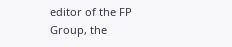editor of the FP Group, the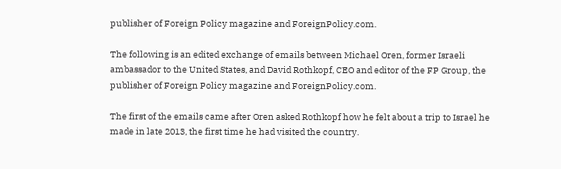publisher of Foreign Policy magazine and ForeignPolicy.com.

The following is an edited exchange of emails between Michael Oren, former Israeli ambassador to the United States, and David Rothkopf, CEO and editor of the FP Group, the publisher of Foreign Policy magazine and ForeignPolicy.com.

The first of the emails came after Oren asked Rothkopf how he felt about a trip to Israel he made in late 2013, the first time he had visited the country.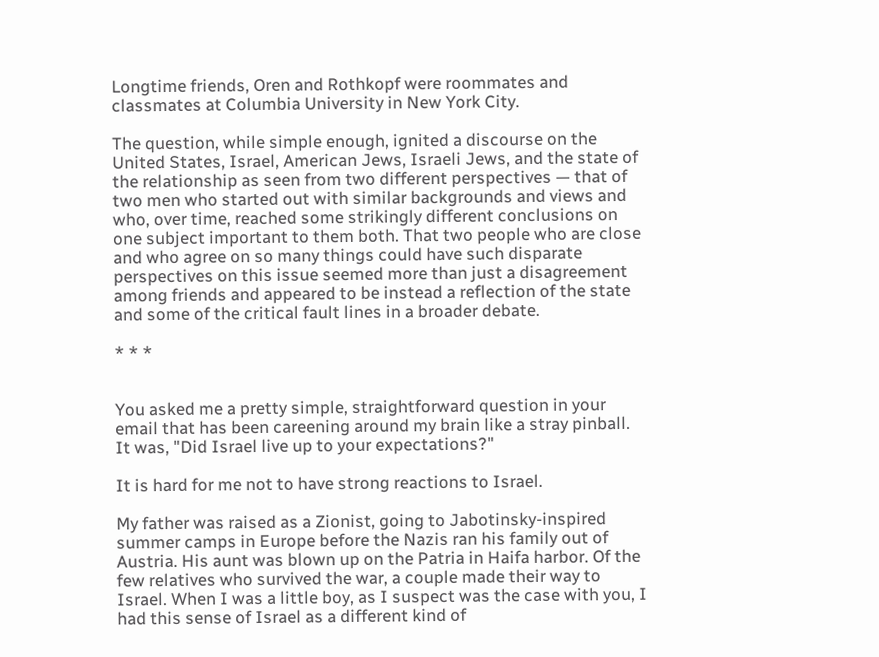Longtime friends, Oren and Rothkopf were roommates and classmates at Columbia University in New York City.

The question, while simple enough, ignited a discourse on the United States, Israel, American Jews, Israeli Jews, and the state of the relationship as seen from two different perspectives — that of two men who started out with similar backgrounds and views and who, over time, reached some strikingly different conclusions on one subject important to them both. That two people who are close and who agree on so many things could have such disparate perspectives on this issue seemed more than just a disagreement among friends and appeared to be instead a reflection of the state and some of the critical fault lines in a broader debate.

* * *


You asked me a pretty simple, straightforward question in your email that has been careening around my brain like a stray pinball. It was, "Did Israel live up to your expectations?"

It is hard for me not to have strong reactions to Israel.

My father was raised as a Zionist, going to Jabotinsky-inspired summer camps in Europe before the Nazis ran his family out of Austria. His aunt was blown up on the Patria in Haifa harbor. Of the few relatives who survived the war, a couple made their way to Israel. When I was a little boy, as I suspect was the case with you, I had this sense of Israel as a different kind of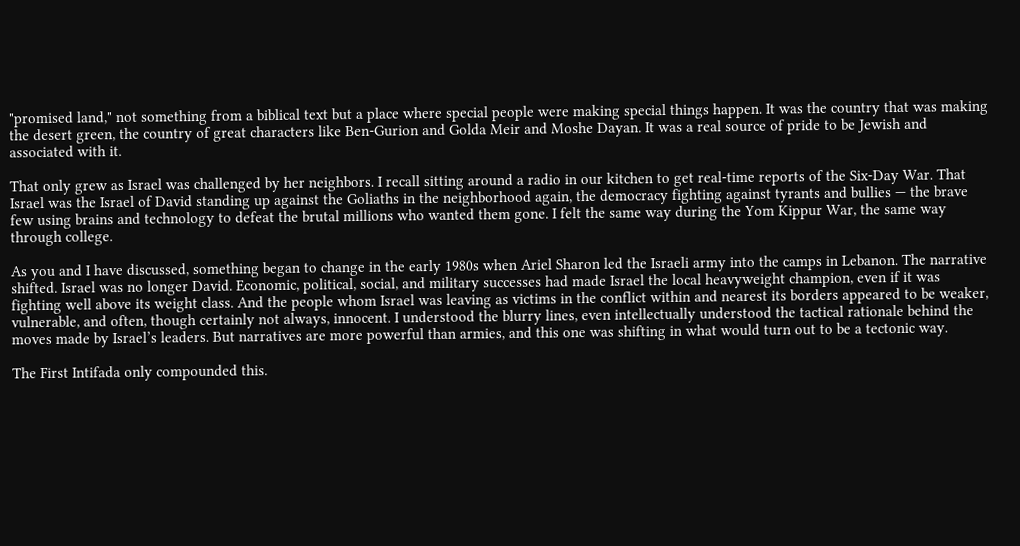"promised land," not something from a biblical text but a place where special people were making special things happen. It was the country that was making the desert green, the country of great characters like Ben-Gurion and Golda Meir and Moshe Dayan. It was a real source of pride to be Jewish and associated with it.

That only grew as Israel was challenged by her neighbors. I recall sitting around a radio in our kitchen to get real-time reports of the Six-Day War. That Israel was the Israel of David standing up against the Goliaths in the neighborhood again, the democracy fighting against tyrants and bullies — the brave few using brains and technology to defeat the brutal millions who wanted them gone. I felt the same way during the Yom Kippur War, the same way through college.

As you and I have discussed, something began to change in the early 1980s when Ariel Sharon led the Israeli army into the camps in Lebanon. The narrative shifted. Israel was no longer David. Economic, political, social, and military successes had made Israel the local heavyweight champion, even if it was fighting well above its weight class. And the people whom Israel was leaving as victims in the conflict within and nearest its borders appeared to be weaker, vulnerable, and often, though certainly not always, innocent. I understood the blurry lines, even intellectually understood the tactical rationale behind the moves made by Israel’s leaders. But narratives are more powerful than armies, and this one was shifting in what would turn out to be a tectonic way.

The First Intifada only compounded this.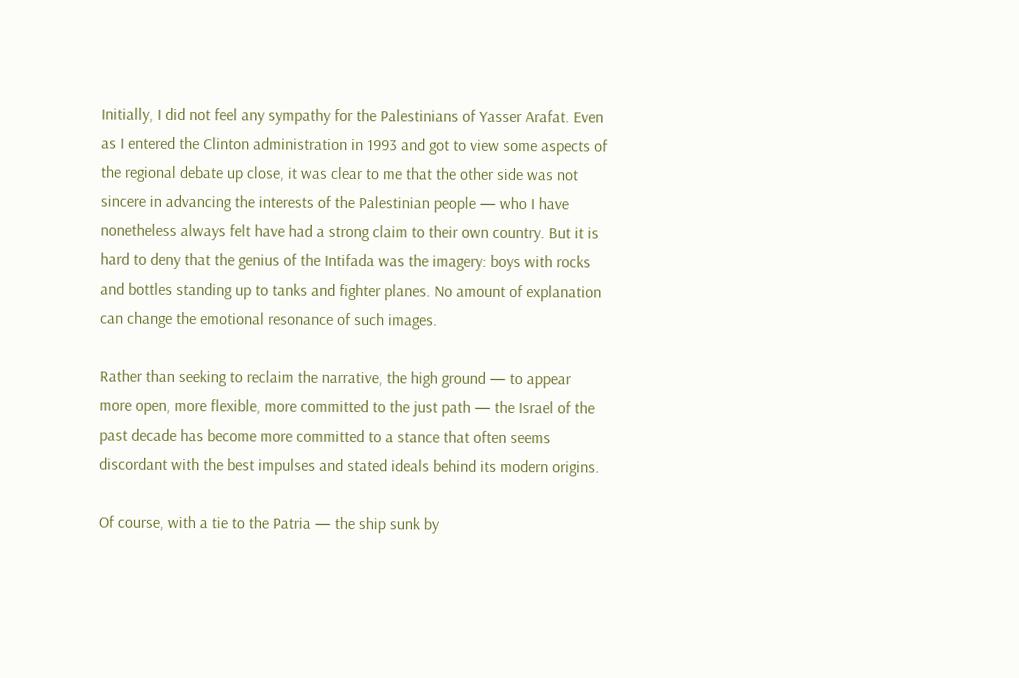Initially, I did not feel any sympathy for the Palestinians of Yasser Arafat. Even as I entered the Clinton administration in 1993 and got to view some aspects of the regional debate up close, it was clear to me that the other side was not sincere in advancing the interests of the Palestinian people — who I have nonetheless always felt have had a strong claim to their own country. But it is hard to deny that the genius of the Intifada was the imagery: boys with rocks and bottles standing up to tanks and fighter planes. No amount of explanation can change the emotional resonance of such images.

Rather than seeking to reclaim the narrative, the high ground — to appear more open, more flexible, more committed to the just path — the Israel of the past decade has become more committed to a stance that often seems discordant with the best impulses and stated ideals behind its modern origins.

Of course, with a tie to the Patria — the ship sunk by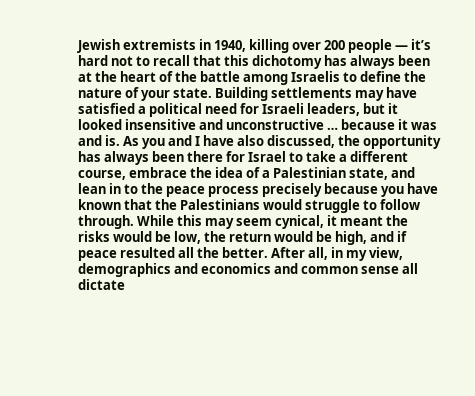Jewish extremists in 1940, killing over 200 people — it’s hard not to recall that this dichotomy has always been at the heart of the battle among Israelis to define the nature of your state. Building settlements may have satisfied a political need for Israeli leaders, but it looked insensitive and unconstructive … because it was and is. As you and I have also discussed, the opportunity has always been there for Israel to take a different course, embrace the idea of a Palestinian state, and lean in to the peace process precisely because you have known that the Palestinians would struggle to follow through. While this may seem cynical, it meant the risks would be low, the return would be high, and if peace resulted all the better. After all, in my view, demographics and economics and common sense all dictate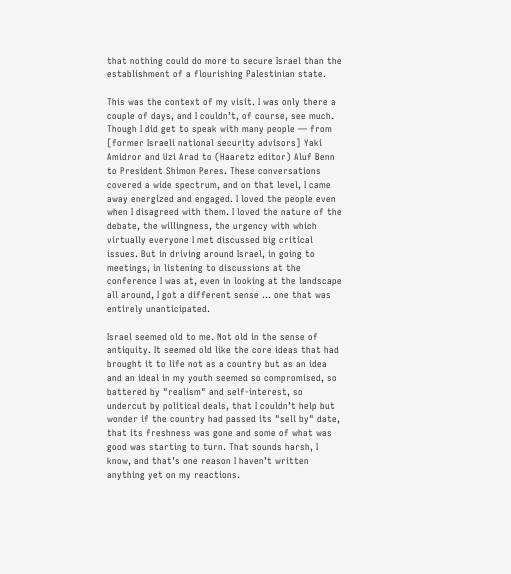that nothing could do more to secure Israel than the establishment of a flourishing Palestinian state.

This was the context of my visit. I was only there a couple of days, and I couldn’t, of course, see much. Though I did get to speak with many people — from [former Israeli national security advisors] Yaki Amidror and Uzi Arad to (Haaretz editor) Aluf Benn to President Shimon Peres. These conversations covered a wide spectrum, and on that level, I came away energized and engaged. I loved the people even when I disagreed with them. I loved the nature of the debate, the willingness, the urgency with which virtually everyone I met discussed big critical issues. But in driving around Israel, in going to meetings, in listening to discussions at the conference I was at, even in looking at the landscape all around, I got a different sense … one that was entirely unanticipated.

Israel seemed old to me. Not old in the sense of antiquity. It seemed old like the core ideas that had brought it to life not as a country but as an idea and an ideal in my youth seemed so compromised, so battered by "realism" and self-interest, so undercut by political deals, that I couldn’t help but wonder if the country had passed its "sell by" date, that its freshness was gone and some of what was good was starting to turn. That sounds harsh, I know, and that’s one reason I haven’t written anything yet on my reactions.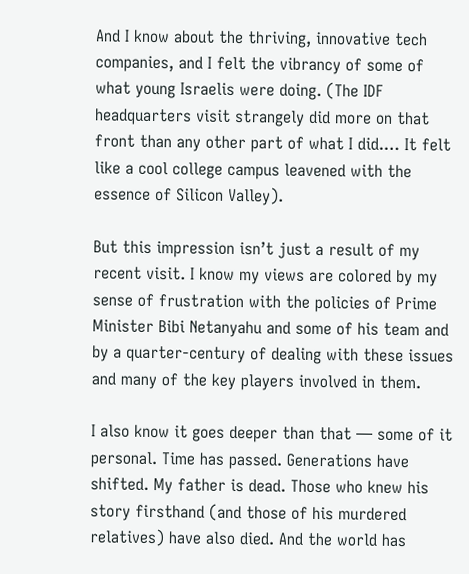And I know about the thriving, innovative tech companies, and I felt the vibrancy of some of what young Israelis were doing. (The IDF headquarters visit strangely did more on that front than any other part of what I did.… It felt like a cool college campus leavened with the essence of Silicon Valley).

But this impression isn’t just a result of my recent visit. I know my views are colored by my sense of frustration with the policies of Prime Minister Bibi Netanyahu and some of his team and by a quarter-century of dealing with these issues and many of the key players involved in them.

I also know it goes deeper than that — some of it personal. Time has passed. Generations have shifted. My father is dead. Those who knew his story firsthand (and those of his murdered relatives) have also died. And the world has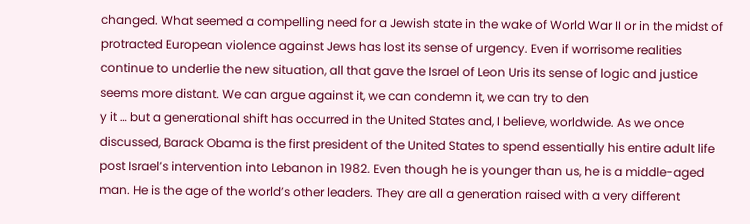changed. What seemed a compelling need for a Jewish state in the wake of World War II or in the midst of protracted European violence against Jews has lost its sense of urgency. Even if worrisome realities continue to underlie the new situation, all that gave the Israel of Leon Uris its sense of logic and justice seems more distant. We can argue against it, we can condemn it, we can try to den
y it … but a generational shift has occurred in the United States and, I believe, worldwide. As we once discussed, Barack Obama is the first president of the United States to spend essentially his entire adult life post Israel’s intervention into Lebanon in 1982. Even though he is younger than us, he is a middle-aged man. He is the age of the world’s other leaders. They are all a generation raised with a very different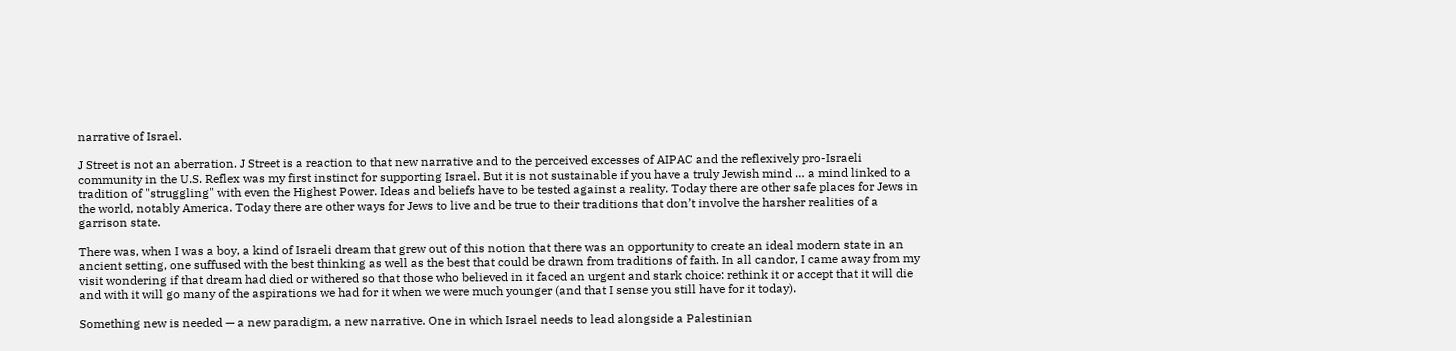narrative of Israel.

J Street is not an aberration. J Street is a reaction to that new narrative and to the perceived excesses of AIPAC and the reflexively pro-Israeli community in the U.S. Reflex was my first instinct for supporting Israel. But it is not sustainable if you have a truly Jewish mind … a mind linked to a tradition of "struggling" with even the Highest Power. Ideas and beliefs have to be tested against a reality. Today there are other safe places for Jews in the world, notably America. Today there are other ways for Jews to live and be true to their traditions that don’t involve the harsher realities of a garrison state.

There was, when I was a boy, a kind of Israeli dream that grew out of this notion that there was an opportunity to create an ideal modern state in an ancient setting, one suffused with the best thinking as well as the best that could be drawn from traditions of faith. In all candor, I came away from my visit wondering if that dream had died or withered so that those who believed in it faced an urgent and stark choice: rethink it or accept that it will die and with it will go many of the aspirations we had for it when we were much younger (and that I sense you still have for it today).

Something new is needed — a new paradigm, a new narrative. One in which Israel needs to lead alongside a Palestinian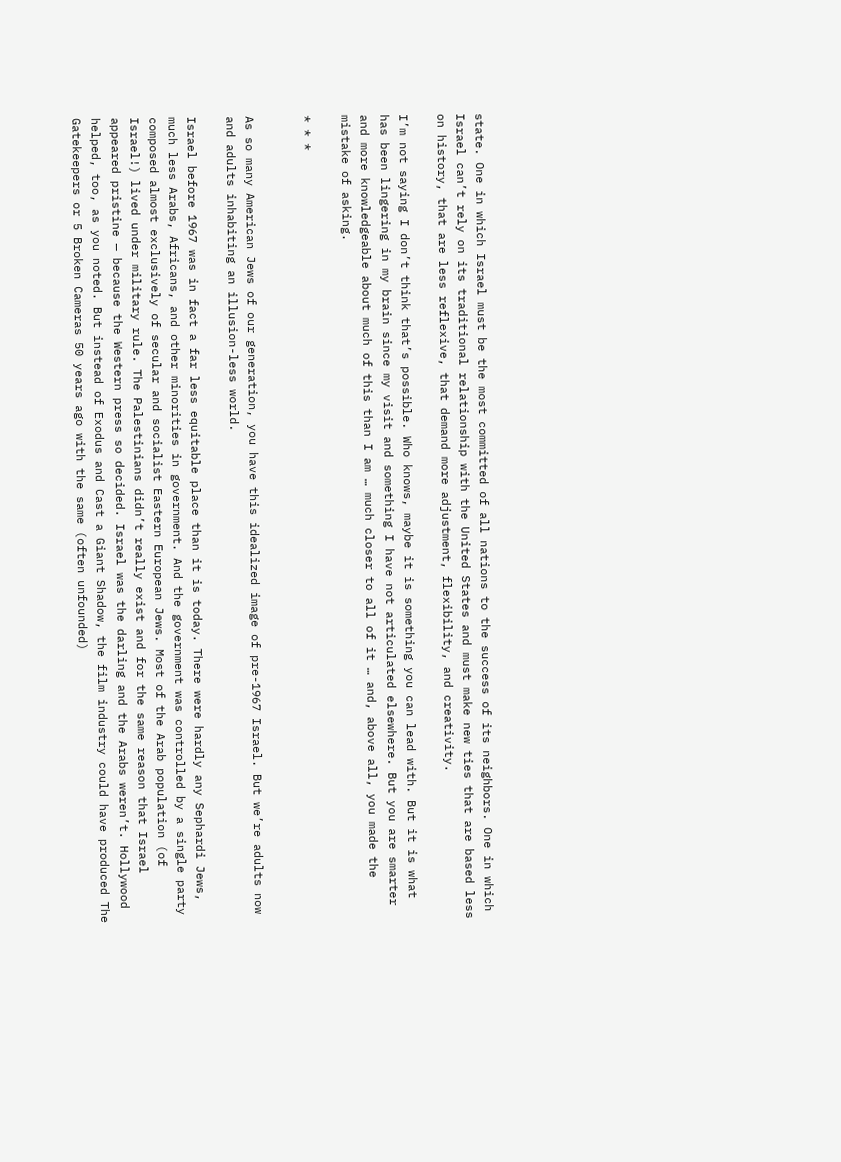state. One in which Israel must be the most committed of all nations to the success of its neighbors. One in which Israel can’t rely on its traditional relationship with the United States and must make new ties that are based less on history, that are less reflexive, that demand more adjustment, flexibility, and creativity.

I’m not saying I don’t think that’s possible. Who knows, maybe it is something you can lead with. But it is what has been lingering in my brain since my visit and something I have not articulated elsewhere. But you are smarter and more knowledgeable about much of this than I am … much closer to all of it … and, above all, you made the mistake of asking.

* * *


As so many American Jews of our generation, you have this idealized image of pre-1967 Israel. But we’re adults now and adults inhabiting an illusion-less world.

Israel before 1967 was in fact a far less equitable place than it is today. There were hardly any Sephardi Jews, much less Arabs, Africans, and other minorities in government. And the government was controlled by a single party composed almost exclusively of secular and socialist Eastern European Jews. Most of the Arab population (of Israel!) lived under military rule. The Palestinians didn’t really exist and for the same reason that Israel appeared pristine — because the Western press so decided. Israel was the darling and the Arabs weren’t. Hollywood helped, too, as you noted. But instead of Exodus and Cast a Giant Shadow, the film industry could have produced The Gatekeepers or 5 Broken Cameras 50 years ago with the same (often unfounded)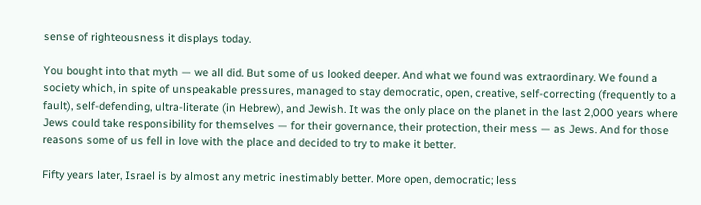sense of righteousness it displays today.

You bought into that myth — we all did. But some of us looked deeper. And what we found was extraordinary. We found a society which, in spite of unspeakable pressures, managed to stay democratic, open, creative, self-correcting (frequently to a fault), self-defending, ultra-literate (in Hebrew), and Jewish. It was the only place on the planet in the last 2,000 years where Jews could take responsibility for themselves — for their governance, their protection, their mess — as Jews. And for those reasons some of us fell in love with the place and decided to try to make it better.

Fifty years later, Israel is by almost any metric inestimably better. More open, democratic; less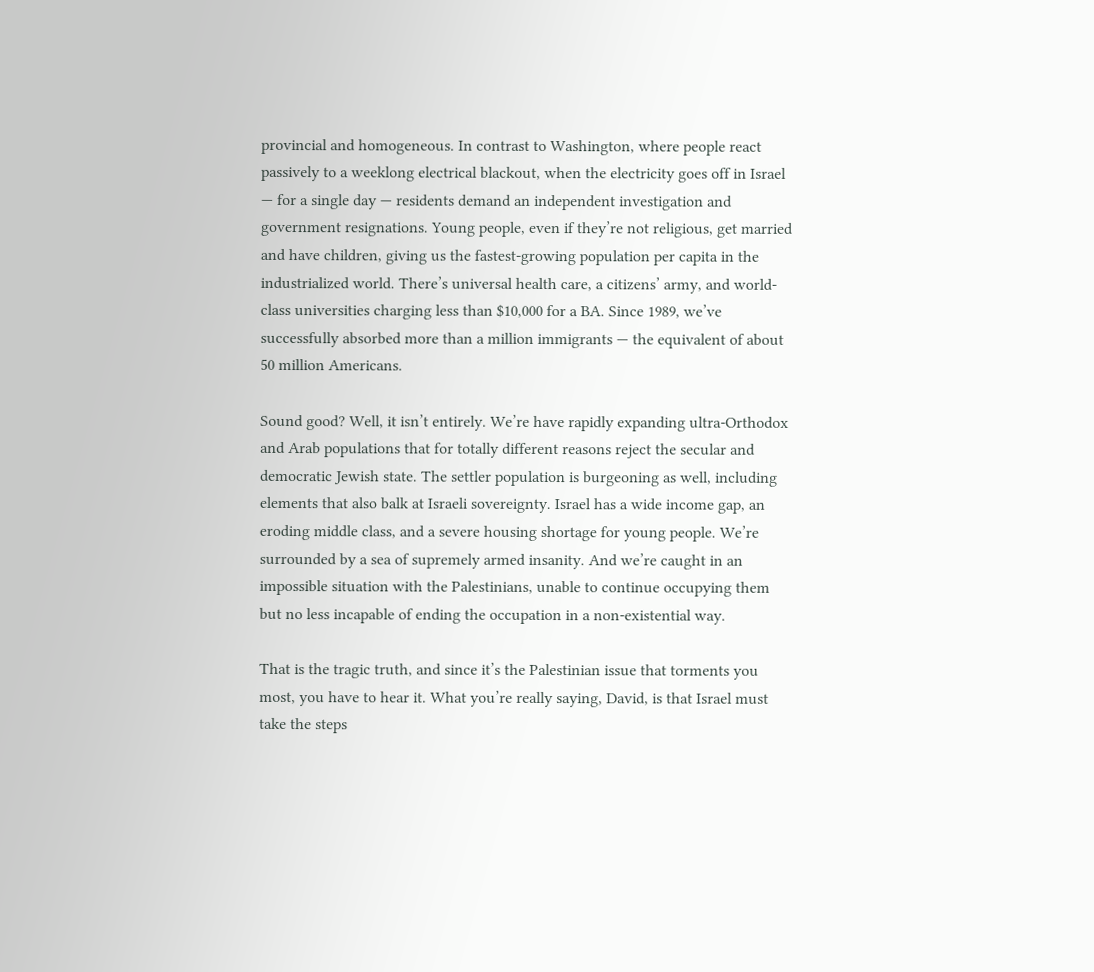provincial and homogeneous. In contrast to Washington, where people react passively to a weeklong electrical blackout, when the electricity goes off in Israel — for a single day — residents demand an independent investigation and government resignations. Young people, even if they’re not religious, get married and have children, giving us the fastest-growing population per capita in the industrialized world. There’s universal health care, a citizens’ army, and world-class universities charging less than $10,000 for a BA. Since 1989, we’ve successfully absorbed more than a million immigrants — the equivalent of about 50 million Americans.

Sound good? Well, it isn’t entirely. We’re have rapidly expanding ultra-Orthodox and Arab populations that for totally different reasons reject the secular and democratic Jewish state. The settler population is burgeoning as well, including elements that also balk at Israeli sovereignty. Israel has a wide income gap, an eroding middle class, and a severe housing shortage for young people. We’re surrounded by a sea of supremely armed insanity. And we’re caught in an impossible situation with the Palestinians, unable to continue occupying them but no less incapable of ending the occupation in a non-existential way.

That is the tragic truth, and since it’s the Palestinian issue that torments you most, you have to hear it. What you’re really saying, David, is that Israel must take the steps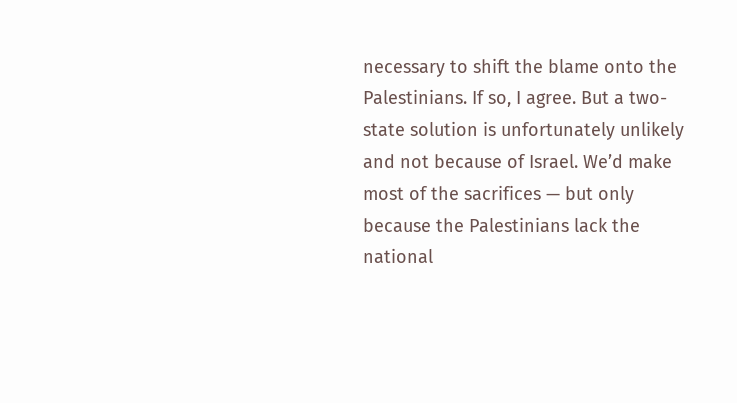necessary to shift the blame onto the Palestinians. If so, I agree. But a two-state solution is unfortunately unlikely and not because of Israel. We’d make most of the sacrifices — but only because the Palestinians lack the national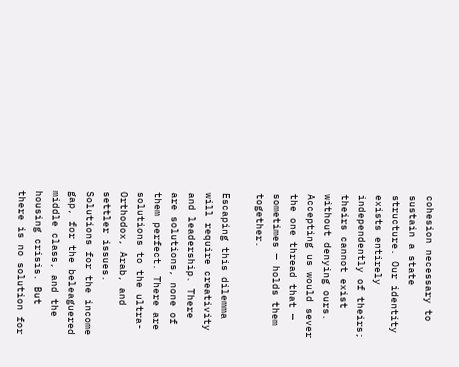cohesion necessary to sustain a state structure. Our identity exists entirely independently of theirs; theirs cannot exist without denying ours. Accepting us would sever the one thread that — sometimes — holds them together.

Escaping this dilemma will require creativity and leadership. There are solutions, none of them perfect. There are solutions to the ultra-Orthodox, Arab, and settler issues. Solutions for the income gap, for the beleaguered middle class, and the housing crisis. But there is no solution for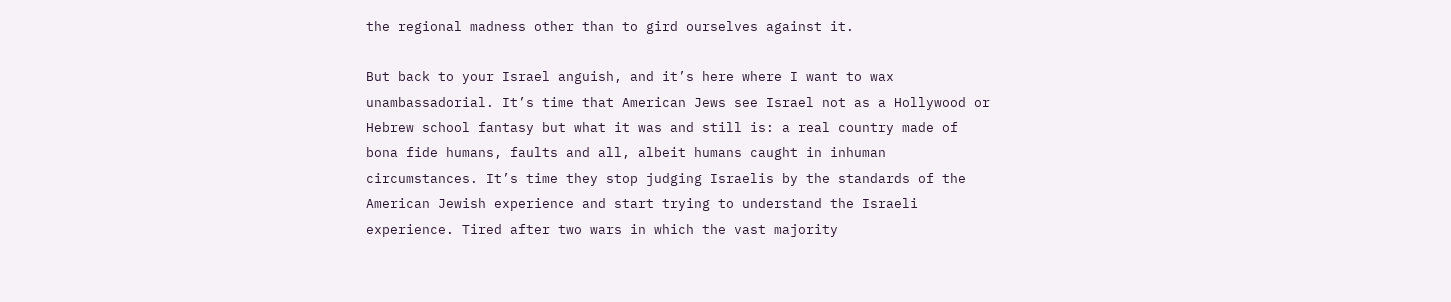the regional madness other than to gird ourselves against it.

But back to your Israel anguish, and it’s here where I want to wax unambassadorial. It’s time that American Jews see Israel not as a Hollywood or Hebrew school fantasy but what it was and still is: a real country made of bona fide humans, faults and all, albeit humans caught in inhuman circumstances. It’s time they stop judging Israelis by the standards of the American Jewish experience and start trying to understand the Israeli experience. Tired after two wars in which the vast majority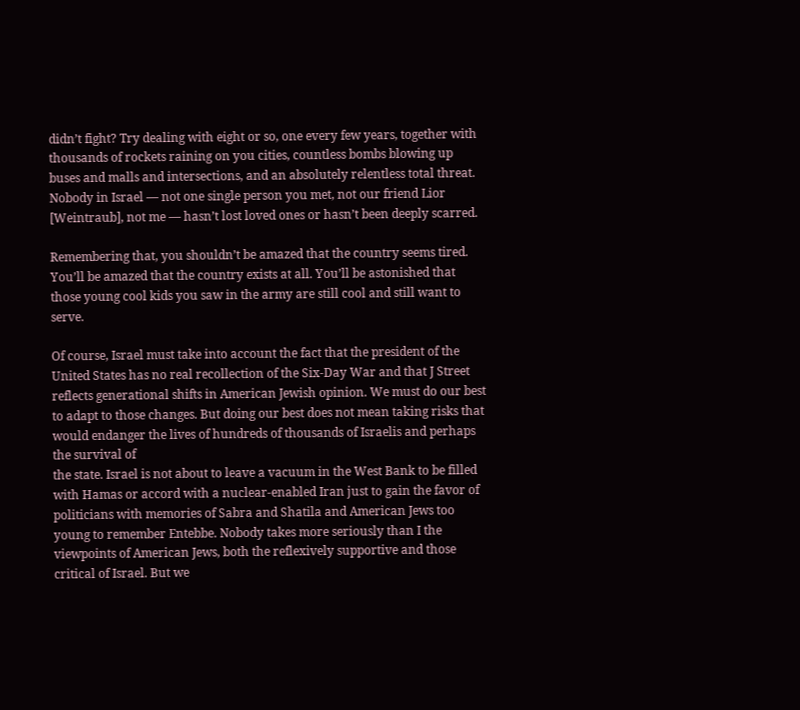didn’t fight? Try dealing with eight or so, one every few years, together with thousands of rockets raining on you cities, countless bombs blowing up buses and malls and intersections, and an absolutely relentless total threat. Nobody in Israel — not one single person you met, not our friend Lior [Weintraub], not me — hasn’t lost loved ones or hasn’t been deeply scarred.

Remembering that, you shouldn’t be amazed that the country seems tired. You’ll be amazed that the country exists at all. You’ll be astonished that those young cool kids you saw in the army are still cool and still want to serve.

Of course, Israel must take into account the fact that the president of the United States has no real recollection of the Six-Day War and that J Street reflects generational shifts in American Jewish opinion. We must do our best to adapt to those changes. But doing our best does not mean taking risks that would endanger the lives of hundreds of thousands of Israelis and perhaps the survival of
the state. Israel is not about to leave a vacuum in the West Bank to be filled with Hamas or accord with a nuclear-enabled Iran just to gain the favor of politicians with memories of Sabra and Shatila and American Jews too young to remember Entebbe. Nobody takes more seriously than I the viewpoints of American Jews, both the reflexively supportive and those critical of Israel. But we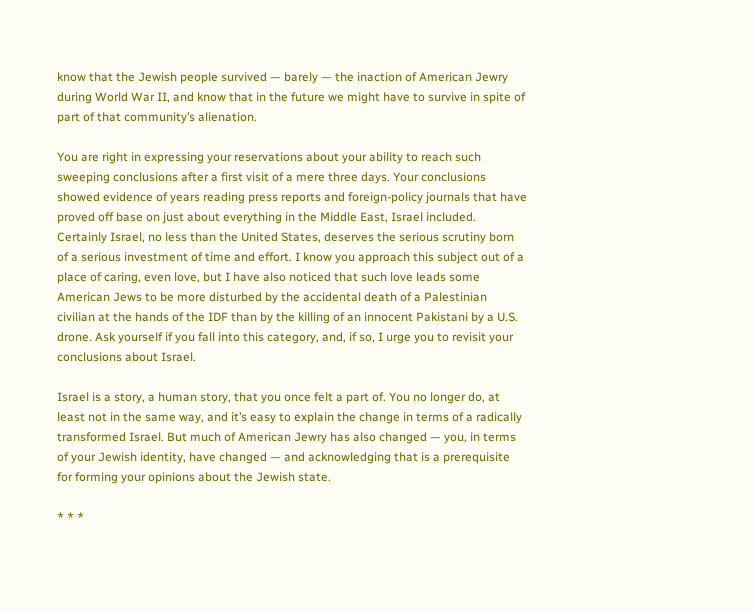know that the Jewish people survived — barely — the inaction of American Jewry during World War II, and know that in the future we might have to survive in spite of part of that community’s alienation.

You are right in expressing your reservations about your ability to reach such sweeping conclusions after a first visit of a mere three days. Your conclusions showed evidence of years reading press reports and foreign-policy journals that have proved off base on just about everything in the Middle East, Israel included. Certainly Israel, no less than the United States, deserves the serious scrutiny born of a serious investment of time and effort. I know you approach this subject out of a place of caring, even love, but I have also noticed that such love leads some American Jews to be more disturbed by the accidental death of a Palestinian civilian at the hands of the IDF than by the killing of an innocent Pakistani by a U.S. drone. Ask yourself if you fall into this category, and, if so, I urge you to revisit your conclusions about Israel.

Israel is a story, a human story, that you once felt a part of. You no longer do, at least not in the same way, and it’s easy to explain the change in terms of a radically transformed Israel. But much of American Jewry has also changed — you, in terms of your Jewish identity, have changed — and acknowledging that is a prerequisite for forming your opinions about the Jewish state.

* * *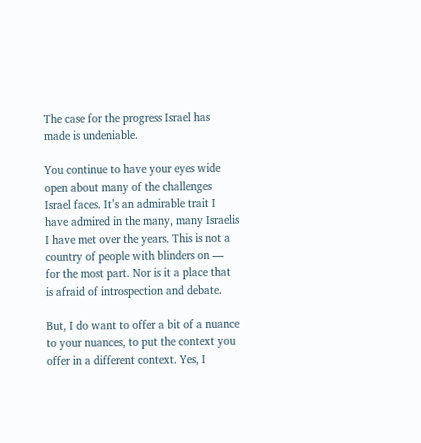The case for the progress Israel has made is undeniable.

You continue to have your eyes wide open about many of the challenges Israel faces. It’s an admirable trait I have admired in the many, many Israelis I have met over the years. This is not a country of people with blinders on — for the most part. Nor is it a place that is afraid of introspection and debate.

But, I do want to offer a bit of a nuance to your nuances, to put the context you offer in a different context. Yes, I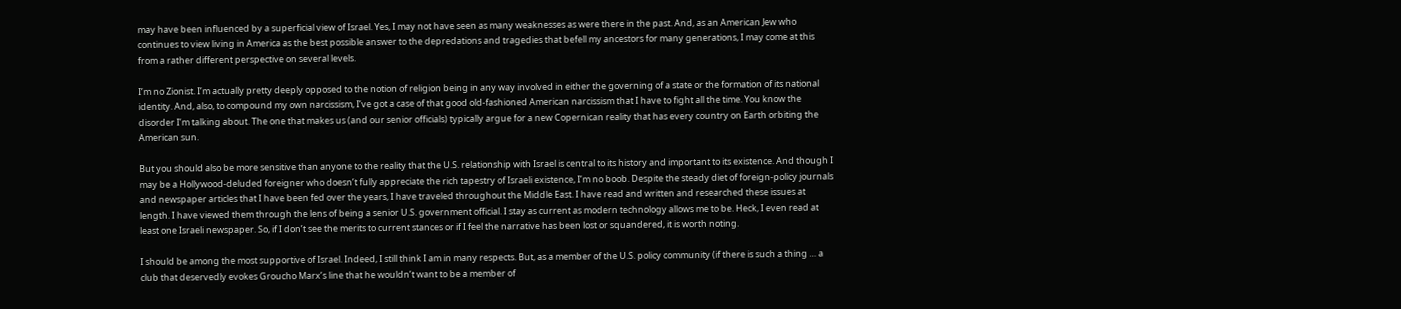may have been influenced by a superficial view of Israel. Yes, I may not have seen as many weaknesses as were there in the past. And, as an American Jew who continues to view living in America as the best possible answer to the depredations and tragedies that befell my ancestors for many generations, I may come at this from a rather different perspective on several levels.

I’m no Zionist. I’m actually pretty deeply opposed to the notion of religion being in any way involved in either the governing of a state or the formation of its national identity. And, also, to compound my own narcissism, I’ve got a case of that good old-fashioned American narcissism that I have to fight all the time. You know the disorder I’m talking about. The one that makes us (and our senior officials) typically argue for a new Copernican reality that has every country on Earth orbiting the American sun.

But you should also be more sensitive than anyone to the reality that the U.S. relationship with Israel is central to its history and important to its existence. And though I may be a Hollywood-deluded foreigner who doesn’t fully appreciate the rich tapestry of Israeli existence, I’m no boob. Despite the steady diet of foreign-policy journals and newspaper articles that I have been fed over the years, I have traveled throughout the Middle East. I have read and written and researched these issues at length. I have viewed them through the lens of being a senior U.S. government official. I stay as current as modern technology allows me to be. Heck, I even read at least one Israeli newspaper. So, if I don’t see the merits to current stances or if I feel the narrative has been lost or squandered, it is worth noting.

I should be among the most supportive of Israel. Indeed, I still think I am in many respects. But, as a member of the U.S. policy community (if there is such a thing … a club that deservedly evokes Groucho Marx’s line that he wouldn’t want to be a member of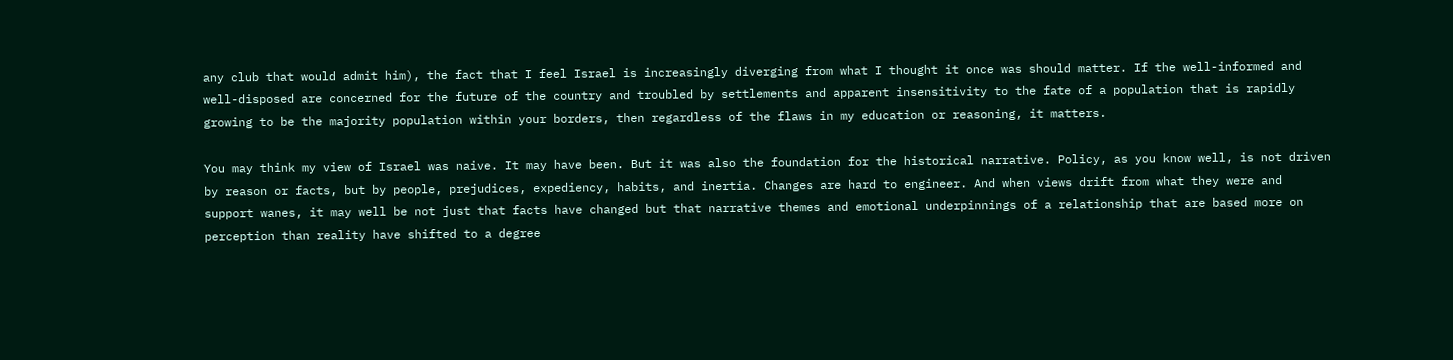any club that would admit him), the fact that I feel Israel is increasingly diverging from what I thought it once was should matter. If the well-informed and well-disposed are concerned for the future of the country and troubled by settlements and apparent insensitivity to the fate of a population that is rapidly growing to be the majority population within your borders, then regardless of the flaws in my education or reasoning, it matters.

You may think my view of Israel was naive. It may have been. But it was also the foundation for the historical narrative. Policy, as you know well, is not driven by reason or facts, but by people, prejudices, expediency, habits, and inertia. Changes are hard to engineer. And when views drift from what they were and support wanes, it may well be not just that facts have changed but that narrative themes and emotional underpinnings of a relationship that are based more on perception than reality have shifted to a degree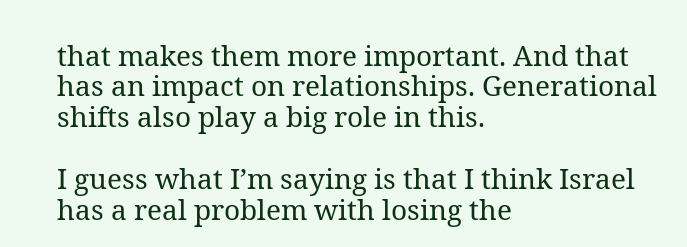that makes them more important. And that has an impact on relationships. Generational shifts also play a big role in this.

I guess what I’m saying is that I think Israel has a real problem with losing the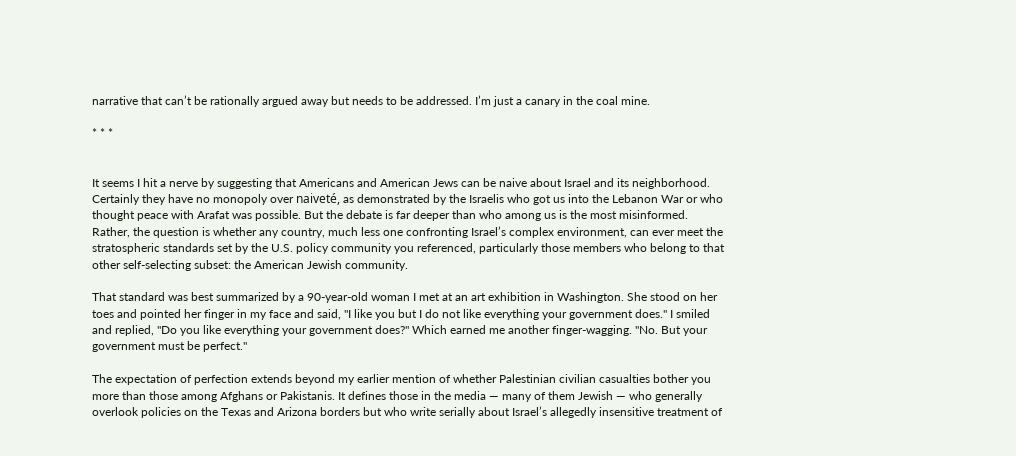narrative that can’t be rationally argued away but needs to be addressed. I’m just a canary in the coal mine.

* * *


It seems I hit a nerve by suggesting that Americans and American Jews can be naive about Israel and its neighborhood. Certainly they have no monopoly over naiveté, as demonstrated by the Israelis who got us into the Lebanon War or who thought peace with Arafat was possible. But the debate is far deeper than who among us is the most misinformed. Rather, the question is whether any country, much less one confronting Israel’s complex environment, can ever meet the stratospheric standards set by the U.S. policy community you referenced, particularly those members who belong to that other self-selecting subset: the American Jewish community.

That standard was best summarized by a 90-year-old woman I met at an art exhibition in Washington. She stood on her toes and pointed her finger in my face and said, "I like you but I do not like everything your government does." I smiled and replied, "Do you like everything your government does?" Which earned me another finger-wagging. "No. But your government must be perfect."

The expectation of perfection extends beyond my earlier mention of whether Palestinian civilian casualties bother you more than those among Afghans or Pakistanis. It defines those in the media — many of them Jewish — who generally overlook policies on the Texas and Arizona borders but who write serially about Israel’s allegedly insensitive treatment of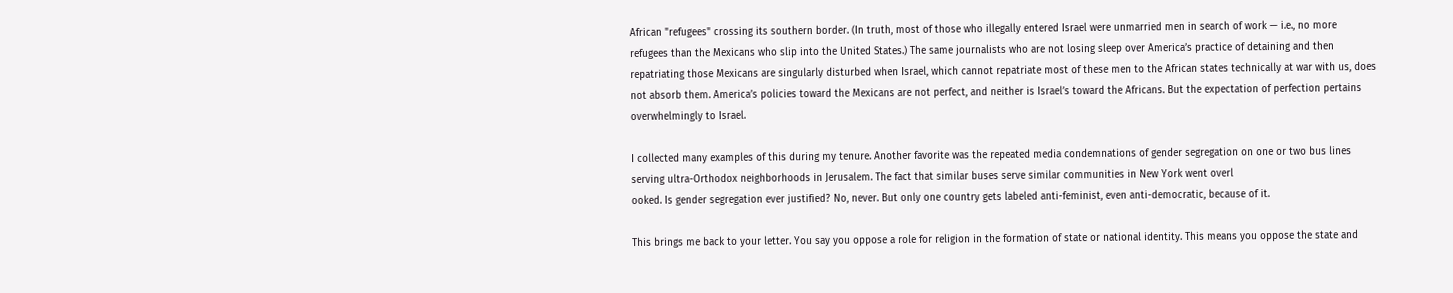African "refugees" crossing its southern border. (In truth, most of those who illegally entered Israel were unmarried men in search of work — i.e., no more refugees than the Mexicans who slip into the United States.) The same journalists who are not losing sleep over America’s practice of detaining and then repatriating those Mexicans are singularly disturbed when Israel, which cannot repatriate most of these men to the African states technically at war with us, does not absorb them. America’s policies toward the Mexicans are not perfect, and neither is Israel’s toward the Africans. But the expectation of perfection pertains overwhelmingly to Israel.

I collected many examples of this during my tenure. Another favorite was the repeated media condemnations of gender segregation on one or two bus lines serving ultra-Orthodox neighborhoods in Jerusalem. The fact that similar buses serve similar communities in New York went overl
ooked. Is gender segregation ever justified? No, never. But only one country gets labeled anti-feminist, even anti-democratic, because of it.

This brings me back to your letter. You say you oppose a role for religion in the formation of state or national identity. This means you oppose the state and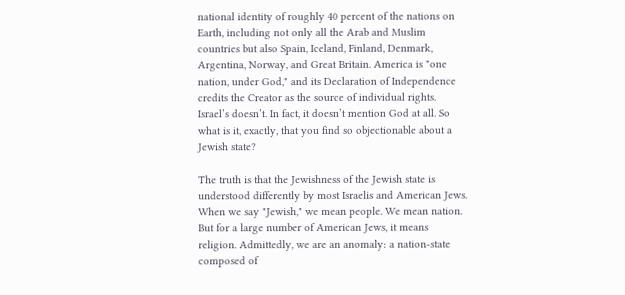national identity of roughly 40 percent of the nations on Earth, including not only all the Arab and Muslim countries but also Spain, Iceland, Finland, Denmark, Argentina, Norway, and Great Britain. America is "one nation, under God," and its Declaration of Independence credits the Creator as the source of individual rights. Israel’s doesn’t. In fact, it doesn’t mention God at all. So what is it, exactly, that you find so objectionable about a Jewish state?

The truth is that the Jewishness of the Jewish state is understood differently by most Israelis and American Jews. When we say "Jewish," we mean people. We mean nation. But for a large number of American Jews, it means religion. Admittedly, we are an anomaly: a nation-state composed of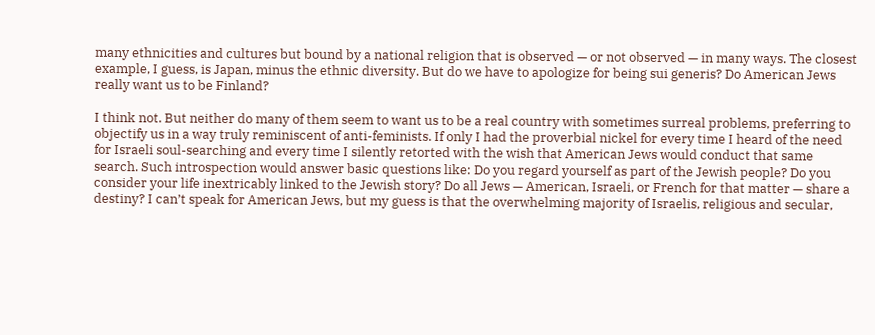many ethnicities and cultures but bound by a national religion that is observed — or not observed — in many ways. The closest example, I guess, is Japan, minus the ethnic diversity. But do we have to apologize for being sui generis? Do American Jews really want us to be Finland?

I think not. But neither do many of them seem to want us to be a real country with sometimes surreal problems, preferring to objectify us in a way truly reminiscent of anti-feminists. If only I had the proverbial nickel for every time I heard of the need for Israeli soul-searching and every time I silently retorted with the wish that American Jews would conduct that same search. Such introspection would answer basic questions like: Do you regard yourself as part of the Jewish people? Do you consider your life inextricably linked to the Jewish story? Do all Jews — American, Israeli, or French for that matter — share a destiny? I can’t speak for American Jews, but my guess is that the overwhelming majority of Israelis, religious and secular,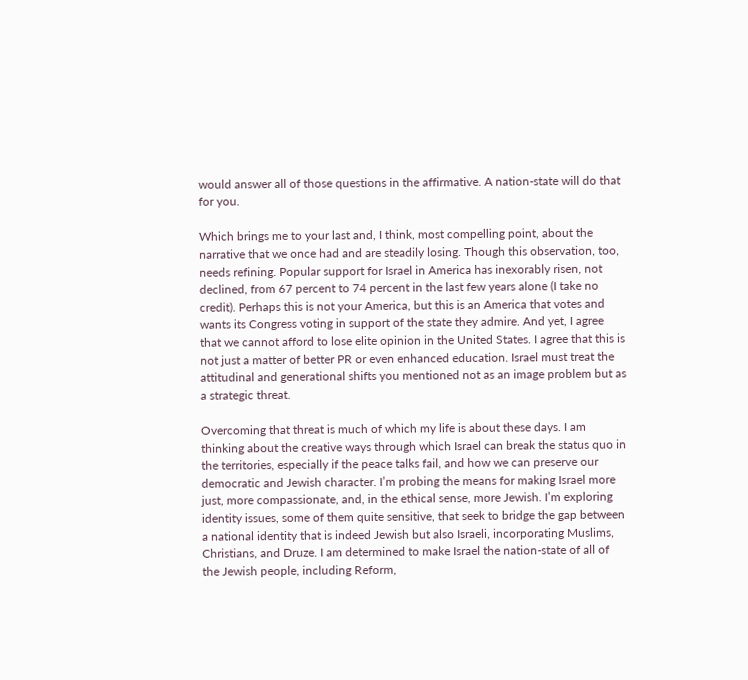would answer all of those questions in the affirmative. A nation-state will do that for you.

Which brings me to your last and, I think, most compelling point, about the narrative that we once had and are steadily losing. Though this observation, too, needs refining. Popular support for Israel in America has inexorably risen, not declined, from 67 percent to 74 percent in the last few years alone (I take no credit). Perhaps this is not your America, but this is an America that votes and wants its Congress voting in support of the state they admire. And yet, I agree that we cannot afford to lose elite opinion in the United States. I agree that this is not just a matter of better PR or even enhanced education. Israel must treat the attitudinal and generational shifts you mentioned not as an image problem but as a strategic threat.

Overcoming that threat is much of which my life is about these days. I am thinking about the creative ways through which Israel can break the status quo in the territories, especially if the peace talks fail, and how we can preserve our democratic and Jewish character. I’m probing the means for making Israel more just, more compassionate, and, in the ethical sense, more Jewish. I’m exploring identity issues, some of them quite sensitive, that seek to bridge the gap between a national identity that is indeed Jewish but also Israeli, incorporating Muslims, Christians, and Druze. I am determined to make Israel the nation-state of all of the Jewish people, including Reform,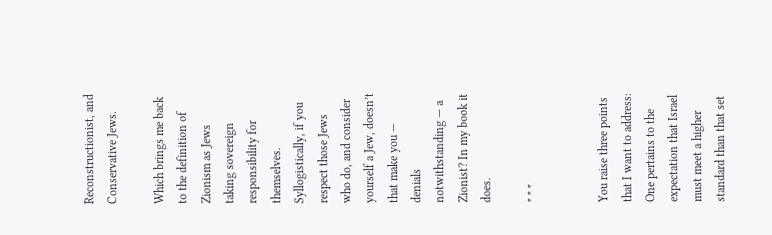Reconstructionist, and Conservative Jews.

Which brings me back to the definition of Zionism as Jews taking sovereign responsibility for themselves. Syllogistically, if you respect those Jews who do, and consider yourself a Jew, doesn’t that make you — denials notwithstanding — a Zionist? In my book it does.

* * *


You raise three points that I want to address: One pertains to the expectation that Israel must meet a higher standard than that set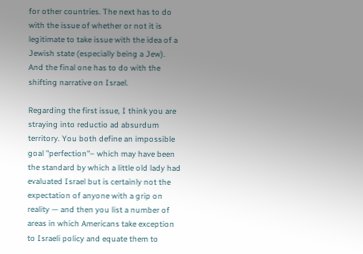for other countries. The next has to do with the issue of whether or not it is legitimate to take issue with the idea of a Jewish state (especially being a Jew). And the final one has to do with the shifting narrative on Israel.

Regarding the first issue, I think you are straying into reductio ad absurdum territory. You both define an impossible goal "perfection"– which may have been the standard by which a little old lady had evaluated Israel but is certainly not the expectation of anyone with a grip on reality — and then you list a number of areas in which Americans take exception to Israeli policy and equate them to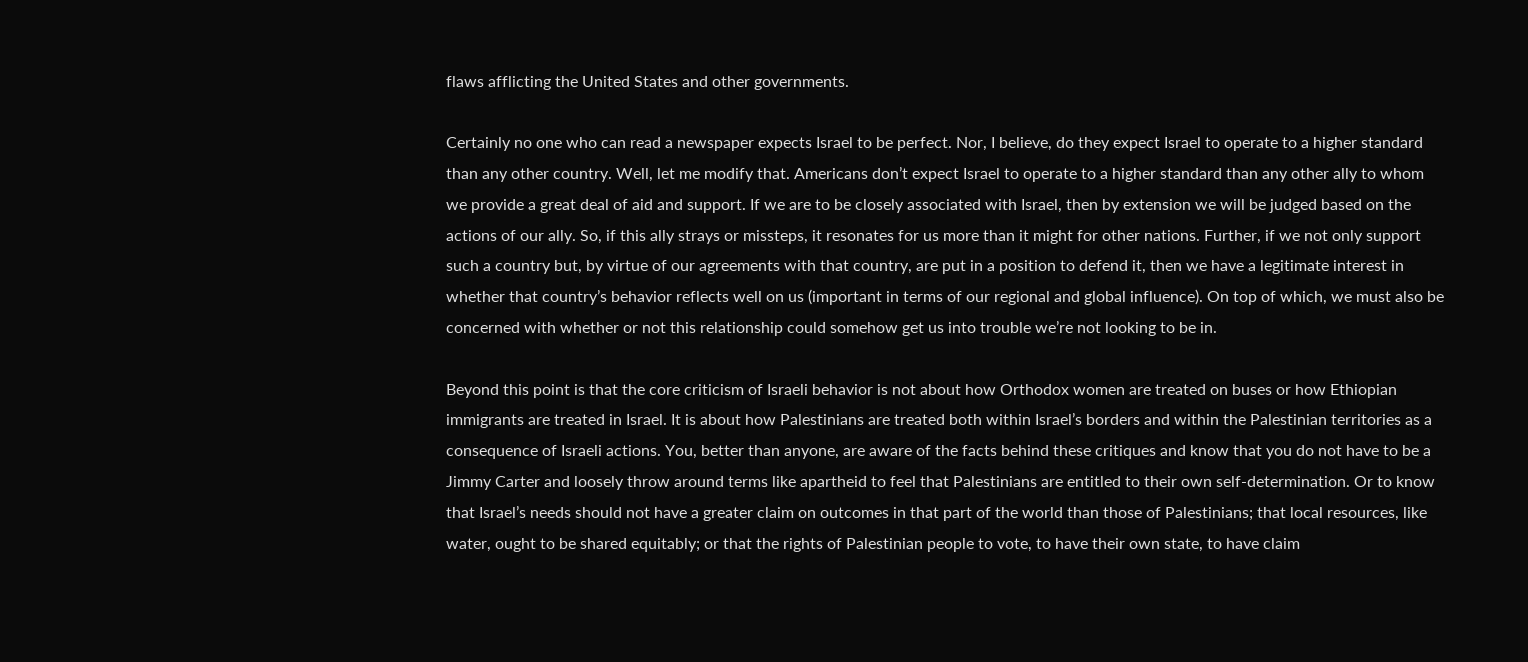flaws afflicting the United States and other governments.

Certainly no one who can read a newspaper expects Israel to be perfect. Nor, I believe, do they expect Israel to operate to a higher standard than any other country. Well, let me modify that. Americans don’t expect Israel to operate to a higher standard than any other ally to whom we provide a great deal of aid and support. If we are to be closely associated with Israel, then by extension we will be judged based on the actions of our ally. So, if this ally strays or missteps, it resonates for us more than it might for other nations. Further, if we not only support such a country but, by virtue of our agreements with that country, are put in a position to defend it, then we have a legitimate interest in whether that country’s behavior reflects well on us (important in terms of our regional and global influence). On top of which, we must also be concerned with whether or not this relationship could somehow get us into trouble we’re not looking to be in.

Beyond this point is that the core criticism of Israeli behavior is not about how Orthodox women are treated on buses or how Ethiopian immigrants are treated in Israel. It is about how Palestinians are treated both within Israel’s borders and within the Palestinian territories as a consequence of Israeli actions. You, better than anyone, are aware of the facts behind these critiques and know that you do not have to be a Jimmy Carter and loosely throw around terms like apartheid to feel that Palestinians are entitled to their own self-determination. Or to know that Israel’s needs should not have a greater claim on outcomes in that part of the world than those of Palestinians; that local resources, like water, ought to be shared equitably; or that the rights of Palestinian people to vote, to have their own state, to have claim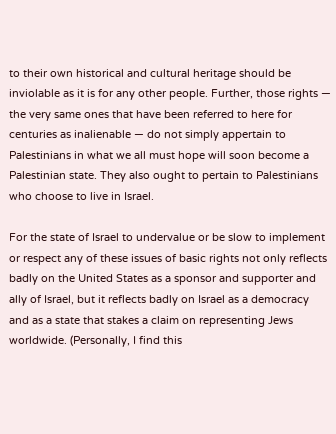to their own historical and cultural heritage should be inviolable as it is for any other people. Further, those rights — the very same ones that have been referred to here for centuries as inalienable — do not simply appertain to Palestinians in what we all must hope will soon become a Palestinian state. They also ought to pertain to Palestinians who choose to live in Israel.

For the state of Israel to undervalue or be slow to implement or respect any of these issues of basic rights not only reflects badly on the United States as a sponsor and supporter and ally of Israel, but it reflects badly on Israel as a democracy and as a state that stakes a claim on representing Jews worldwide. (Personally, I find this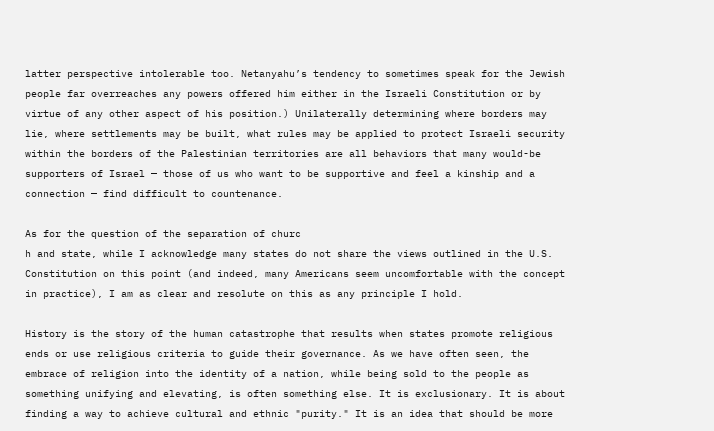latter perspective intolerable too. Netanyahu’s tendency to sometimes speak for the Jewish people far overreaches any powers offered him either in the Israeli Constitution or by virtue of any other aspect of his position.) Unilaterally determining where borders may lie, where settlements may be built, what rules may be applied to protect Israeli security within the borders of the Palestinian territories are all behaviors that many would-be supporters of Israel — those of us who want to be supportive and feel a kinship and a connection — find difficult to countenance.

As for the question of the separation of churc
h and state, while I acknowledge many states do not share the views outlined in the U.S. Constitution on this point (and indeed, many Americans seem uncomfortable with the concept in practice), I am as clear and resolute on this as any principle I hold.

History is the story of the human catastrophe that results when states promote religious ends or use religious criteria to guide their governance. As we have often seen, the embrace of religion into the identity of a nation, while being sold to the people as something unifying and elevating, is often something else. It is exclusionary. It is about finding a way to achieve cultural and ethnic "purity." It is an idea that should be more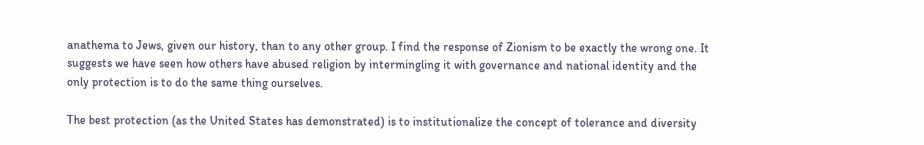anathema to Jews, given our history, than to any other group. I find the response of Zionism to be exactly the wrong one. It suggests we have seen how others have abused religion by intermingling it with governance and national identity and the only protection is to do the same thing ourselves.

The best protection (as the United States has demonstrated) is to institutionalize the concept of tolerance and diversity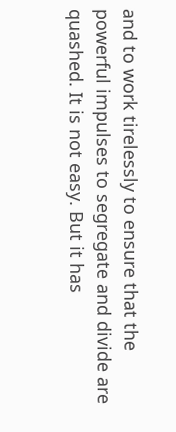and to work tirelessly to ensure that the powerful impulses to segregate and divide are quashed. It is not easy. But it has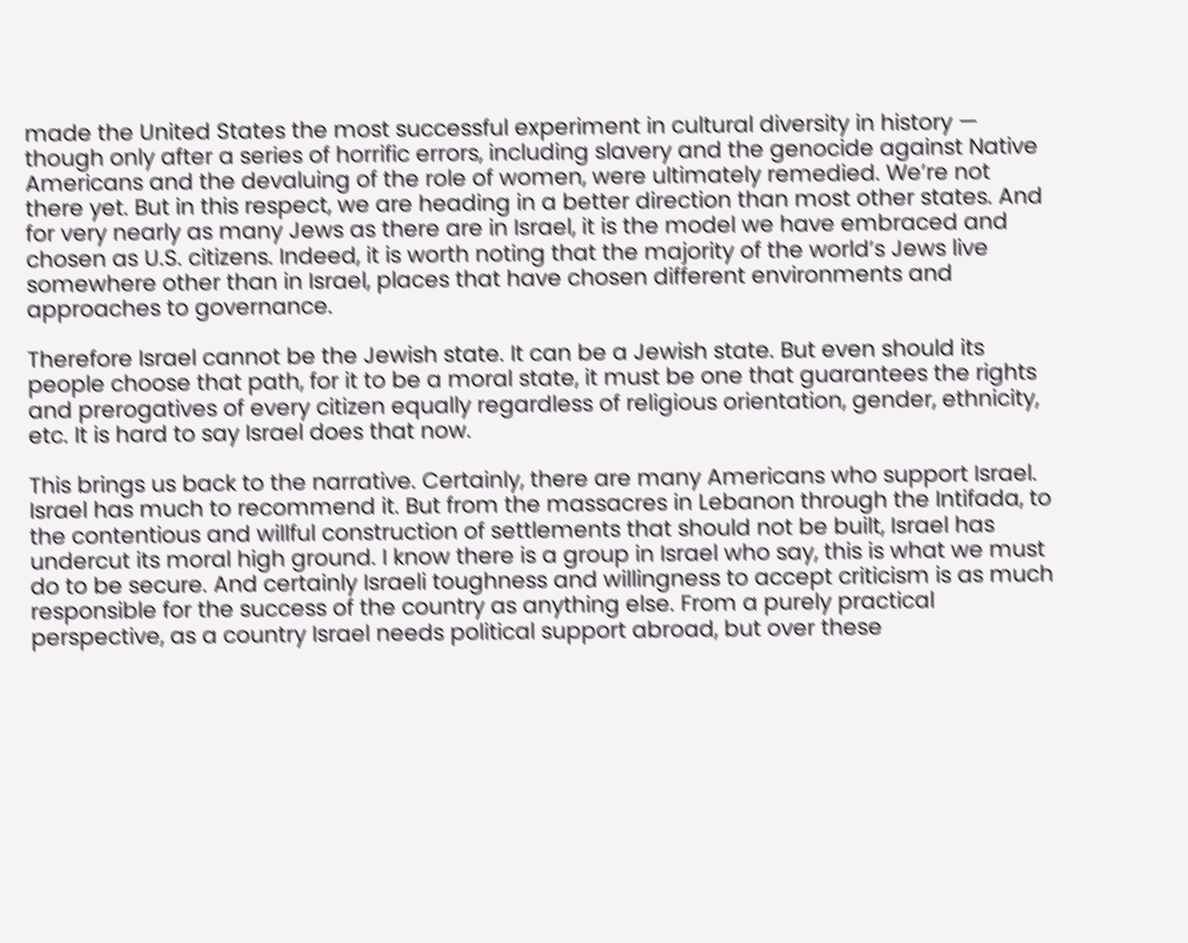made the United States the most successful experiment in cultural diversity in history — though only after a series of horrific errors, including slavery and the genocide against Native Americans and the devaluing of the role of women, were ultimately remedied. We’re not there yet. But in this respect, we are heading in a better direction than most other states. And for very nearly as many Jews as there are in Israel, it is the model we have embraced and chosen as U.S. citizens. Indeed, it is worth noting that the majority of the world’s Jews live somewhere other than in Israel, places that have chosen different environments and approaches to governance.

Therefore Israel cannot be the Jewish state. It can be a Jewish state. But even should its people choose that path, for it to be a moral state, it must be one that guarantees the rights and prerogatives of every citizen equally regardless of religious orientation, gender, ethnicity, etc. It is hard to say Israel does that now.

This brings us back to the narrative. Certainly, there are many Americans who support Israel. Israel has much to recommend it. But from the massacres in Lebanon through the Intifada, to the contentious and willful construction of settlements that should not be built, Israel has undercut its moral high ground. I know there is a group in Israel who say, this is what we must do to be secure. And certainly Israeli toughness and willingness to accept criticism is as much responsible for the success of the country as anything else. From a purely practical perspective, as a country Israel needs political support abroad, but over these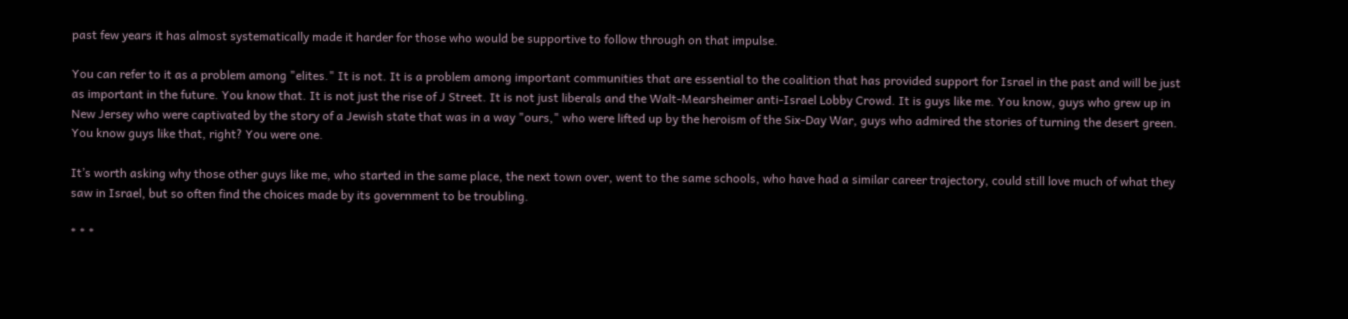past few years it has almost systematically made it harder for those who would be supportive to follow through on that impulse.

You can refer to it as a problem among "elites." It is not. It is a problem among important communities that are essential to the coalition that has provided support for Israel in the past and will be just as important in the future. You know that. It is not just the rise of J Street. It is not just liberals and the Walt-Mearsheimer anti-Israel Lobby Crowd. It is guys like me. You know, guys who grew up in New Jersey who were captivated by the story of a Jewish state that was in a way "ours," who were lifted up by the heroism of the Six-Day War, guys who admired the stories of turning the desert green. You know guys like that, right? You were one.

It’s worth asking why those other guys like me, who started in the same place, the next town over, went to the same schools, who have had a similar career trajectory, could still love much of what they saw in Israel, but so often find the choices made by its government to be troubling.

* * *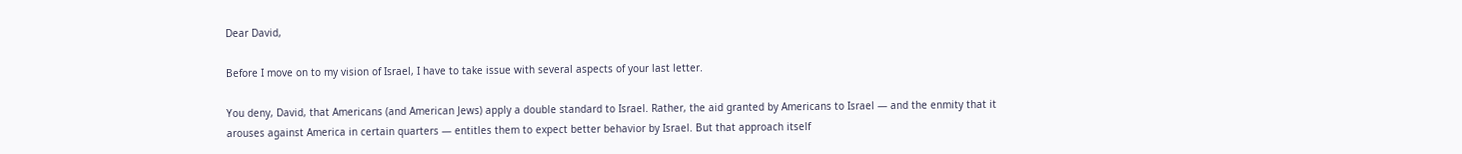Dear David,

Before I move on to my vision of Israel, I have to take issue with several aspects of your last letter.

You deny, David, that Americans (and American Jews) apply a double standard to Israel. Rather, the aid granted by Americans to Israel — and the enmity that it arouses against America in certain quarters — entitles them to expect better behavior by Israel. But that approach itself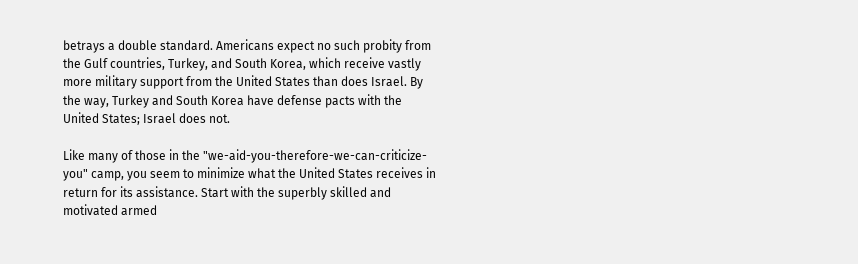betrays a double standard. Americans expect no such probity from the Gulf countries, Turkey, and South Korea, which receive vastly more military support from the United States than does Israel. By the way, Turkey and South Korea have defense pacts with the United States; Israel does not.

Like many of those in the "we-aid-you-therefore-we-can-criticize-you" camp, you seem to minimize what the United States receives in return for its assistance. Start with the superbly skilled and motivated armed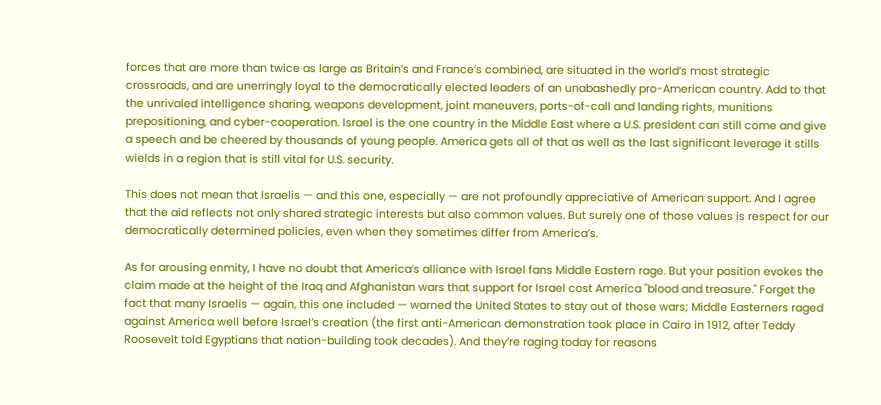forces that are more than twice as large as Britain’s and France’s combined, are situated in the world’s most strategic crossroads, and are unerringly loyal to the democratically elected leaders of an unabashedly pro-American country. Add to that the unrivaled intelligence sharing, weapons development, joint maneuvers, ports-of-call and landing rights, munitions prepositioning, and cyber-cooperation. Israel is the one country in the Middle East where a U.S. president can still come and give a speech and be cheered by thousands of young people. America gets all of that as well as the last significant leverage it stills wields in a region that is still vital for U.S. security.

This does not mean that Israelis — and this one, especially — are not profoundly appreciative of American support. And I agree that the aid reflects not only shared strategic interests but also common values. But surely one of those values is respect for our democratically determined policies, even when they sometimes differ from America’s.

As for arousing enmity, I have no doubt that America’s alliance with Israel fans Middle Eastern rage. But your position evokes the claim made at the height of the Iraq and Afghanistan wars that support for Israel cost America "blood and treasure." Forget the fact that many Israelis — again, this one included — warned the United States to stay out of those wars; Middle Easterners raged against America well before Israel’s creation (the first anti-American demonstration took place in Cairo in 1912, after Teddy Roosevelt told Egyptians that nation-building took decades). And they’re raging today for reasons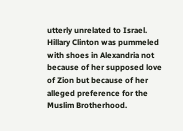utterly unrelated to Israel. Hillary Clinton was pummeled with shoes in Alexandria not because of her supposed love of Zion but because of her alleged preference for the Muslim Brotherhood.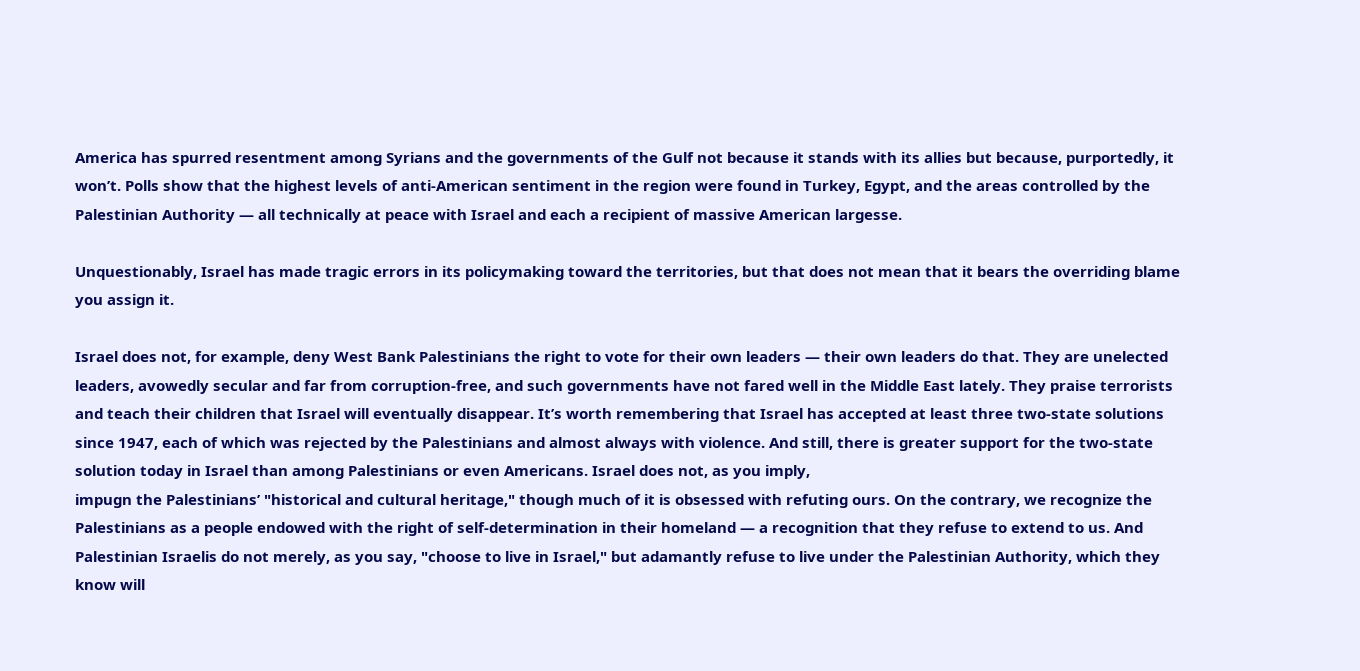America has spurred resentment among Syrians and the governments of the Gulf not because it stands with its allies but because, purportedly, it won’t. Polls show that the highest levels of anti-American sentiment in the region were found in Turkey, Egypt, and the areas controlled by the Palestinian Authority — all technically at peace with Israel and each a recipient of massive American largesse.

Unquestionably, Israel has made tragic errors in its policymaking toward the territories, but that does not mean that it bears the overriding blame you assign it.

Israel does not, for example, deny West Bank Palestinians the right to vote for their own leaders — their own leaders do that. They are unelected leaders, avowedly secular and far from corruption-free, and such governments have not fared well in the Middle East lately. They praise terrorists and teach their children that Israel will eventually disappear. It’s worth remembering that Israel has accepted at least three two-state solutions since 1947, each of which was rejected by the Palestinians and almost always with violence. And still, there is greater support for the two-state solution today in Israel than among Palestinians or even Americans. Israel does not, as you imply,
impugn the Palestinians’ "historical and cultural heritage," though much of it is obsessed with refuting ours. On the contrary, we recognize the Palestinians as a people endowed with the right of self-determination in their homeland — a recognition that they refuse to extend to us. And Palestinian Israelis do not merely, as you say, "choose to live in Israel," but adamantly refuse to live under the Palestinian Authority, which they know will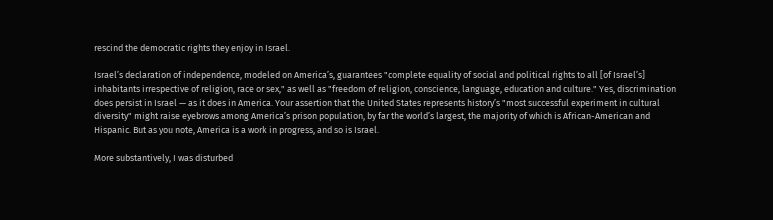rescind the democratic rights they enjoy in Israel.

Israel’s declaration of independence, modeled on America’s, guarantees "complete equality of social and political rights to all [of Israel’s] inhabitants irrespective of religion, race or sex," as well as "freedom of religion, conscience, language, education and culture." Yes, discrimination does persist in Israel — as it does in America. Your assertion that the United States represents history’s "most successful experiment in cultural diversity" might raise eyebrows among America’s prison population, by far the world’s largest, the majority of which is African-American and Hispanic. But as you note, America is a work in progress, and so is Israel.

More substantively, I was disturbed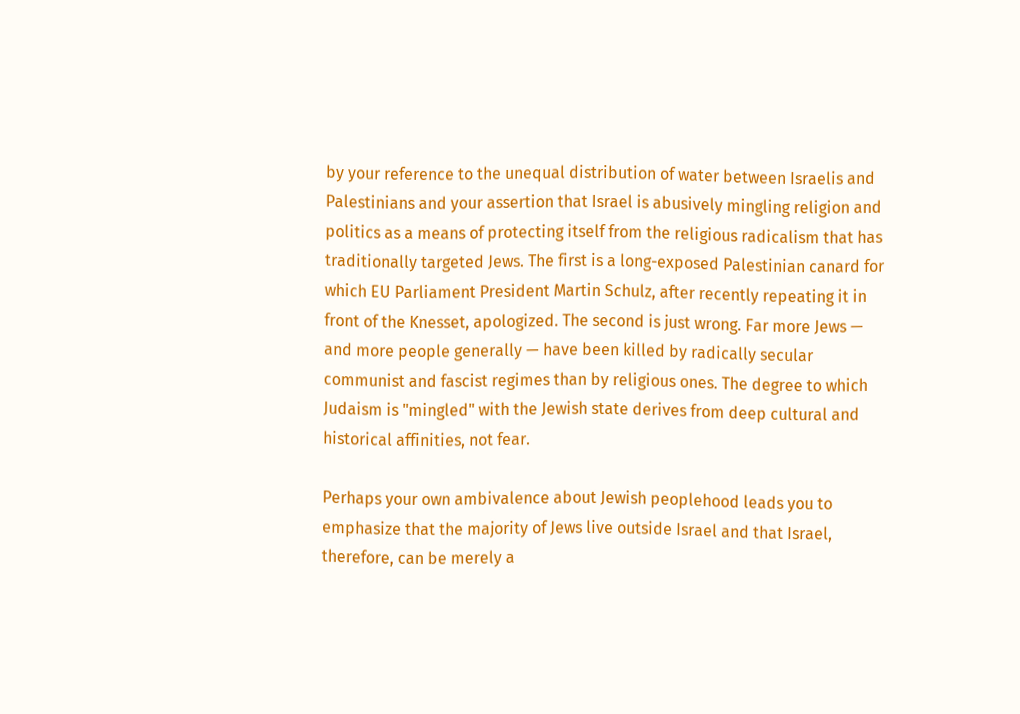by your reference to the unequal distribution of water between Israelis and Palestinians and your assertion that Israel is abusively mingling religion and politics as a means of protecting itself from the religious radicalism that has traditionally targeted Jews. The first is a long-exposed Palestinian canard for which EU Parliament President Martin Schulz, after recently repeating it in front of the Knesset, apologized. The second is just wrong. Far more Jews — and more people generally — have been killed by radically secular communist and fascist regimes than by religious ones. The degree to which Judaism is "mingled" with the Jewish state derives from deep cultural and historical affinities, not fear.

Perhaps your own ambivalence about Jewish peoplehood leads you to emphasize that the majority of Jews live outside Israel and that Israel, therefore, can be merely a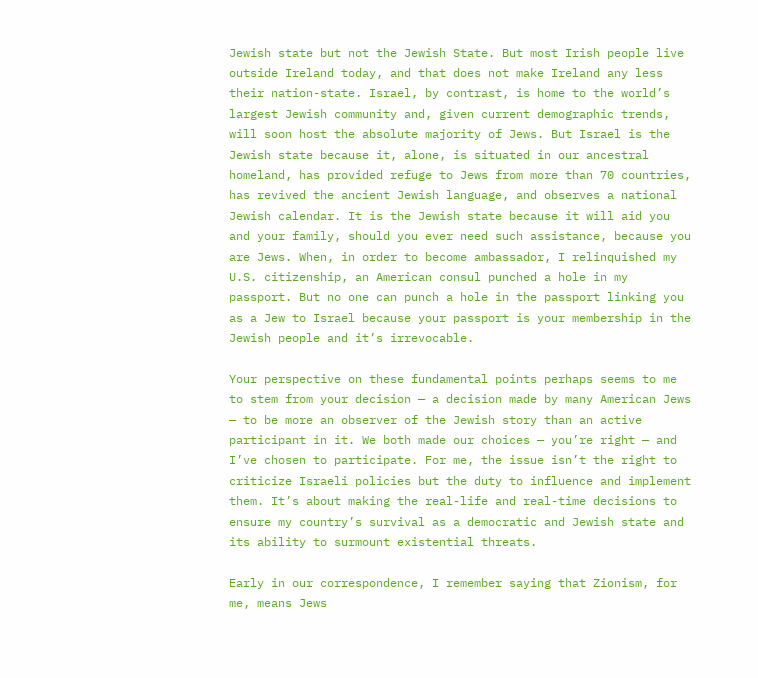Jewish state but not the Jewish State. But most Irish people live outside Ireland today, and that does not make Ireland any less their nation-state. Israel, by contrast, is home to the world’s largest Jewish community and, given current demographic trends, will soon host the absolute majority of Jews. But Israel is the Jewish state because it, alone, is situated in our ancestral homeland, has provided refuge to Jews from more than 70 countries, has revived the ancient Jewish language, and observes a national Jewish calendar. It is the Jewish state because it will aid you and your family, should you ever need such assistance, because you are Jews. When, in order to become ambassador, I relinquished my U.S. citizenship, an American consul punched a hole in my passport. But no one can punch a hole in the passport linking you as a Jew to Israel because your passport is your membership in the Jewish people and it’s irrevocable.

Your perspective on these fundamental points perhaps seems to me to stem from your decision — a decision made by many American Jews — to be more an observer of the Jewish story than an active participant in it. We both made our choices — you’re right — and I’ve chosen to participate. For me, the issue isn’t the right to criticize Israeli policies but the duty to influence and implement them. It’s about making the real-life and real-time decisions to ensure my country’s survival as a democratic and Jewish state and its ability to surmount existential threats.

Early in our correspondence, I remember saying that Zionism, for me, means Jews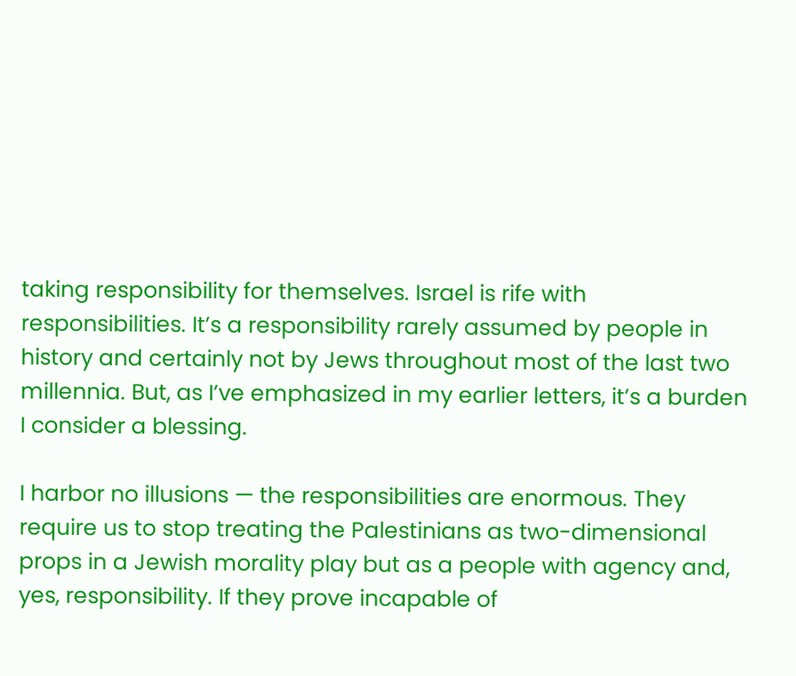taking responsibility for themselves. Israel is rife with responsibilities. It’s a responsibility rarely assumed by people in history and certainly not by Jews throughout most of the last two millennia. But, as I’ve emphasized in my earlier letters, it’s a burden I consider a blessing.

I harbor no illusions — the responsibilities are enormous. They require us to stop treating the Palestinians as two-dimensional props in a Jewish morality play but as a people with agency and, yes, responsibility. If they prove incapable of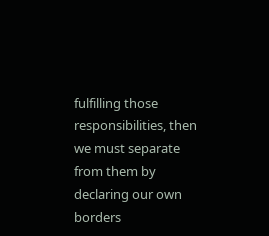fulfilling those responsibilities, then we must separate from them by declaring our own borders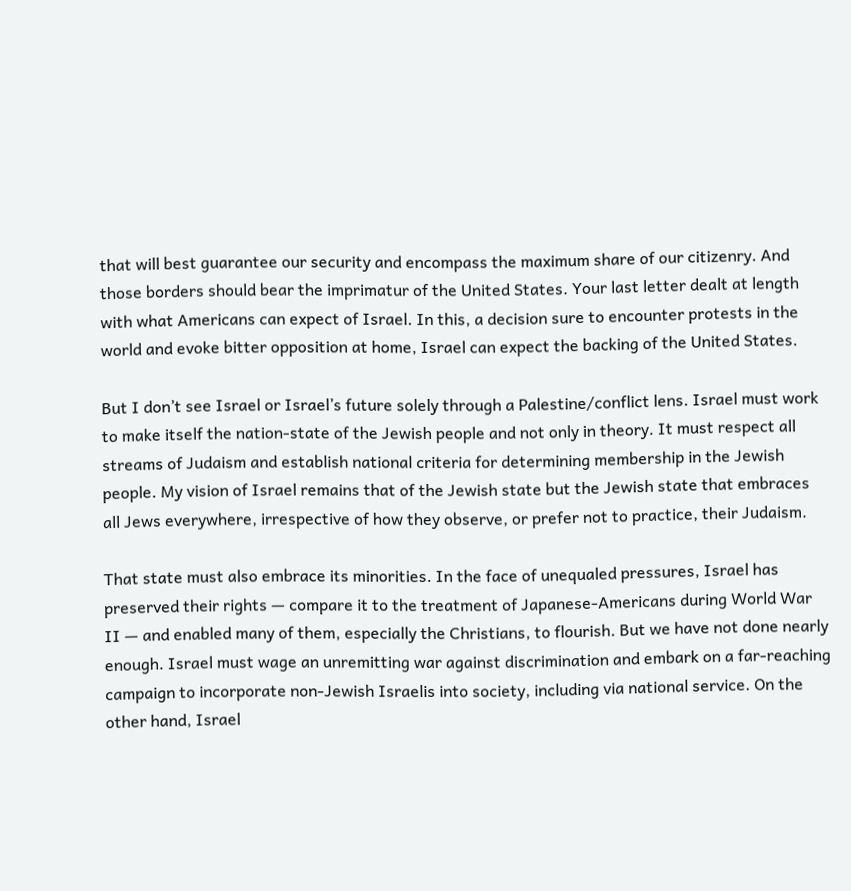that will best guarantee our security and encompass the maximum share of our citizenry. And those borders should bear the imprimatur of the United States. Your last letter dealt at length with what Americans can expect of Israel. In this, a decision sure to encounter protests in the world and evoke bitter opposition at home, Israel can expect the backing of the United States.

But I don’t see Israel or Israel’s future solely through a Palestine/conflict lens. Israel must work to make itself the nation-state of the Jewish people and not only in theory. It must respect all streams of Judaism and establish national criteria for determining membership in the Jewish people. My vision of Israel remains that of the Jewish state but the Jewish state that embraces all Jews everywhere, irrespective of how they observe, or prefer not to practice, their Judaism.

That state must also embrace its minorities. In the face of unequaled pressures, Israel has preserved their rights — compare it to the treatment of Japanese-Americans during World War II — and enabled many of them, especially the Christians, to flourish. But we have not done nearly enough. Israel must wage an unremitting war against discrimination and embark on a far-reaching campaign to incorporate non-Jewish Israelis into society, including via national service. On the other hand, Israel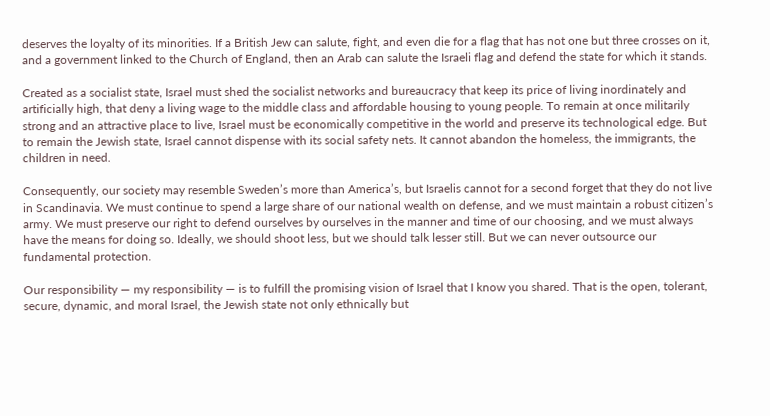deserves the loyalty of its minorities. If a British Jew can salute, fight, and even die for a flag that has not one but three crosses on it, and a government linked to the Church of England, then an Arab can salute the Israeli flag and defend the state for which it stands.

Created as a socialist state, Israel must shed the socialist networks and bureaucracy that keep its price of living inordinately and artificially high, that deny a living wage to the middle class and affordable housing to young people. To remain at once militarily strong and an attractive place to live, Israel must be economically competitive in the world and preserve its technological edge. But to remain the Jewish state, Israel cannot dispense with its social safety nets. It cannot abandon the homeless, the immigrants, the children in need.

Consequently, our society may resemble Sweden’s more than America’s, but Israelis cannot for a second forget that they do not live in Scandinavia. We must continue to spend a large share of our national wealth on defense, and we must maintain a robust citizen’s army. We must preserve our right to defend ourselves by ourselves in the manner and time of our choosing, and we must always have the means for doing so. Ideally, we should shoot less, but we should talk lesser still. But we can never outsource our fundamental protection.

Our responsibility — my responsibility — is to fulfill the promising vision of Israel that I know you shared. That is the open, tolerant, secure, dynamic, and moral Israel, the Jewish state not only ethnically but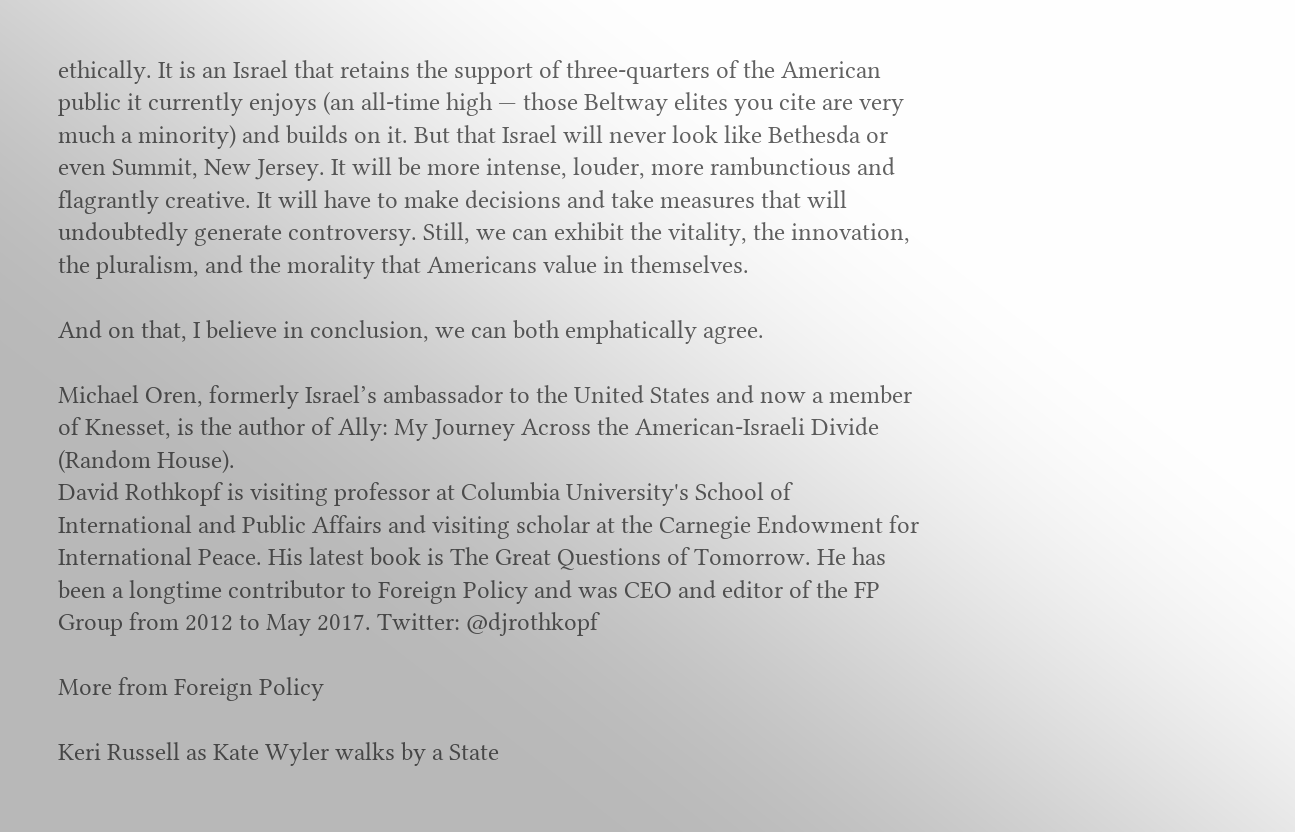ethically. It is an Israel that retains the support of three-quarters of the American public it currently enjoys (an all-time high — those Beltway elites you cite are very much a minority) and builds on it. But that Israel will never look like Bethesda or even Summit, New Jersey. It will be more intense, louder, more rambunctious and flagrantly creative. It will have to make decisions and take measures that will undoubtedly generate controversy. Still, we can exhibit the vitality, the innovation, the pluralism, and the morality that Americans value in themselves.

And on that, I believe in conclusion, we can both emphatically agree.

Michael Oren, formerly Israel’s ambassador to the United States and now a member of Knesset, is the author of Ally: My Journey Across the American-Israeli Divide (Random House).
David Rothkopf is visiting professor at Columbia University's School of International and Public Affairs and visiting scholar at the Carnegie Endowment for International Peace. His latest book is The Great Questions of Tomorrow. He has been a longtime contributor to Foreign Policy and was CEO and editor of the FP Group from 2012 to May 2017. Twitter: @djrothkopf

More from Foreign Policy

Keri Russell as Kate Wyler walks by a State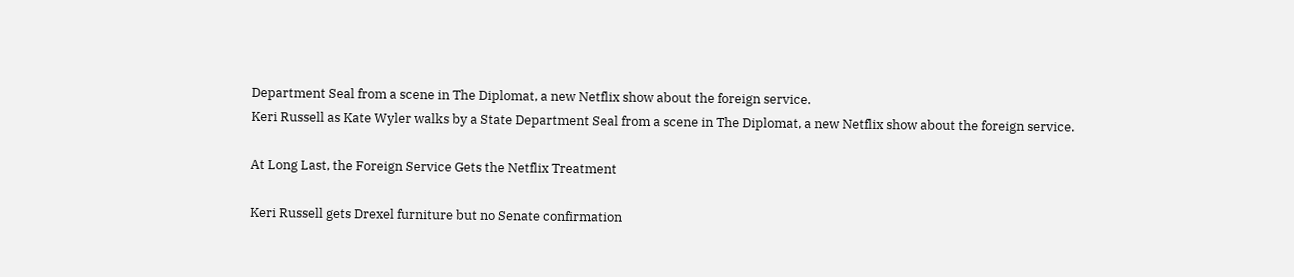Department Seal from a scene in The Diplomat, a new Netflix show about the foreign service.
Keri Russell as Kate Wyler walks by a State Department Seal from a scene in The Diplomat, a new Netflix show about the foreign service.

At Long Last, the Foreign Service Gets the Netflix Treatment

Keri Russell gets Drexel furniture but no Senate confirmation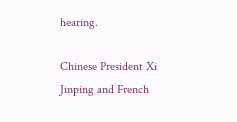hearing.

Chinese President Xi Jinping and French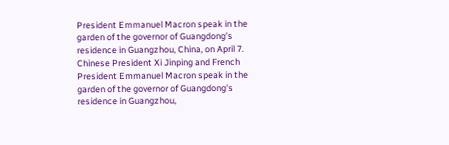President Emmanuel Macron speak in the garden of the governor of Guangdong's residence in Guangzhou, China, on April 7.
Chinese President Xi Jinping and French President Emmanuel Macron speak in the garden of the governor of Guangdong's residence in Guangzhou,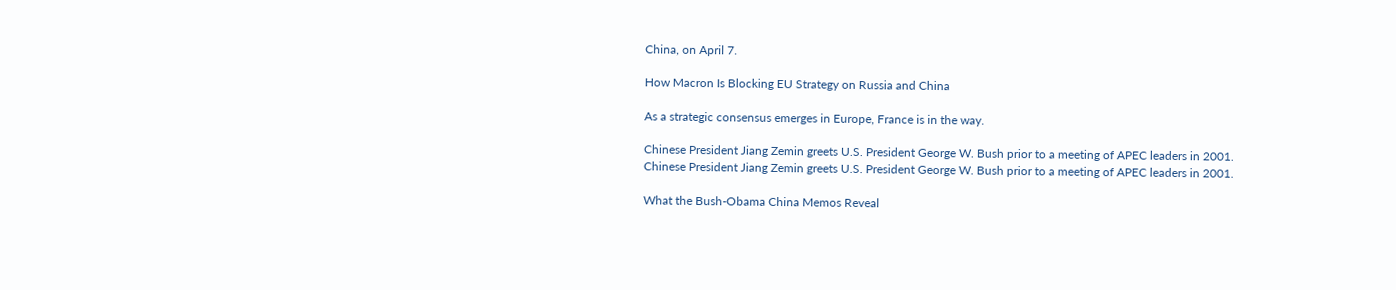China, on April 7.

How Macron Is Blocking EU Strategy on Russia and China

As a strategic consensus emerges in Europe, France is in the way.

Chinese President Jiang Zemin greets U.S. President George W. Bush prior to a meeting of APEC leaders in 2001.
Chinese President Jiang Zemin greets U.S. President George W. Bush prior to a meeting of APEC leaders in 2001.

What the Bush-Obama China Memos Reveal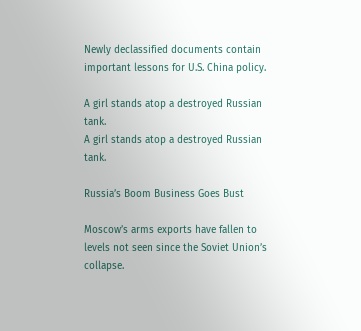Newly declassified documents contain important lessons for U.S. China policy.

A girl stands atop a destroyed Russian tank.
A girl stands atop a destroyed Russian tank.

Russia’s Boom Business Goes Bust

Moscow’s arms exports have fallen to levels not seen since the Soviet Union’s collapse.